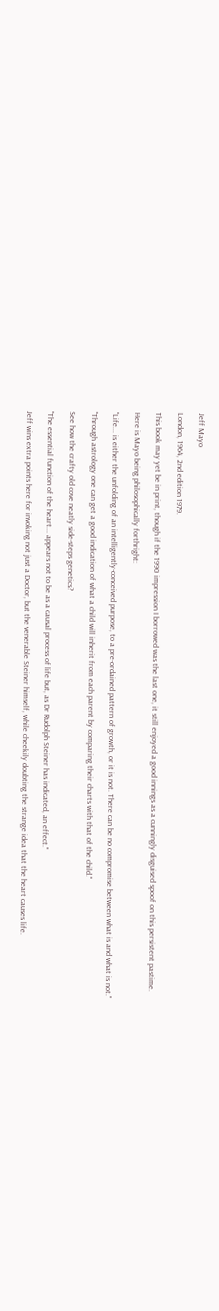Jeff Mayo

London, 1964, 2nd edition 1979.

This book may yet be in print, though if the 1990 impression I borrowed was the last one, it still enjoyed a good innings as a cunningly disguised spoof on this persistent pastime.

Here is Mayo being philosophically forthright:

"Life... is either the unfolding of an intelligently-conceived purpose, to a pre-ordained pattern of growth, or it is not. There can be no compromise between what is and what is not."

"Through astrology one can get a good indication of what a child will inherit from each parent by comparing their charts with that of the child."

See how the crafty old cove neatly side-steps genetics?

"The essential function of the heart... appears not to be as a causal process of life but, as Dr Rudolph Steiner has indicated, an effect."

Jeff wins extra points here for invoking not just a Doctor, but the venerable Steiner himself, while cheekily doubting the strange idea that the heart causes life.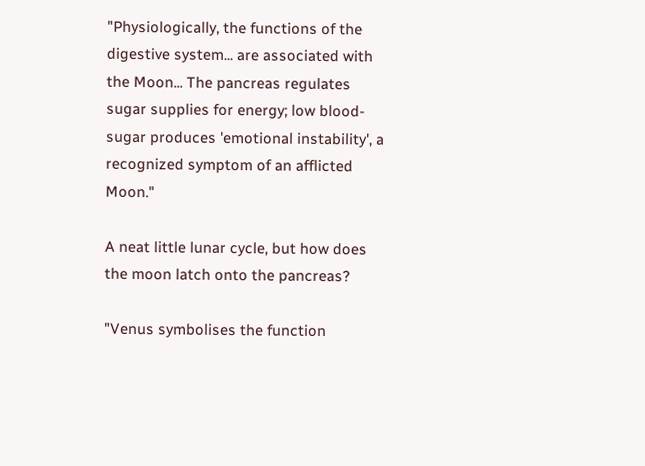"Physiologically, the functions of the digestive system... are associated with the Moon... The pancreas regulates sugar supplies for energy; low blood-sugar produces 'emotional instability', a recognized symptom of an afflicted Moon."

A neat little lunar cycle, but how does the moon latch onto the pancreas?

"Venus symbolises the function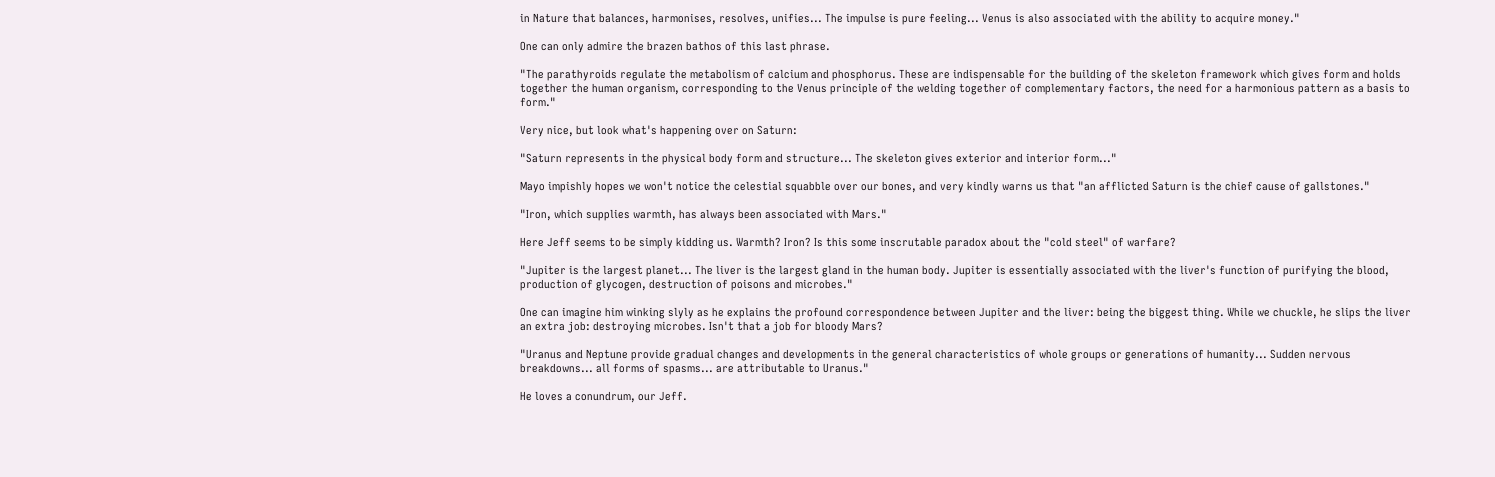in Nature that balances, harmonises, resolves, unifies... The impulse is pure feeling... Venus is also associated with the ability to acquire money."

One can only admire the brazen bathos of this last phrase.

"The parathyroids regulate the metabolism of calcium and phosphorus. These are indispensable for the building of the skeleton framework which gives form and holds together the human organism, corresponding to the Venus principle of the welding together of complementary factors, the need for a harmonious pattern as a basis to form."

Very nice, but look what's happening over on Saturn:

"Saturn represents in the physical body form and structure... The skeleton gives exterior and interior form..."

Mayo impishly hopes we won't notice the celestial squabble over our bones, and very kindly warns us that "an afflicted Saturn is the chief cause of gallstones."

"Iron, which supplies warmth, has always been associated with Mars."

Here Jeff seems to be simply kidding us. Warmth? Iron? Is this some inscrutable paradox about the "cold steel" of warfare?

"Jupiter is the largest planet... The liver is the largest gland in the human body. Jupiter is essentially associated with the liver's function of purifying the blood, production of glycogen, destruction of poisons and microbes."

One can imagine him winking slyly as he explains the profound correspondence between Jupiter and the liver: being the biggest thing. While we chuckle, he slips the liver an extra job: destroying microbes. Isn't that a job for bloody Mars?

"Uranus and Neptune provide gradual changes and developments in the general characteristics of whole groups or generations of humanity... Sudden nervous breakdowns... all forms of spasms... are attributable to Uranus."

He loves a conundrum, our Jeff.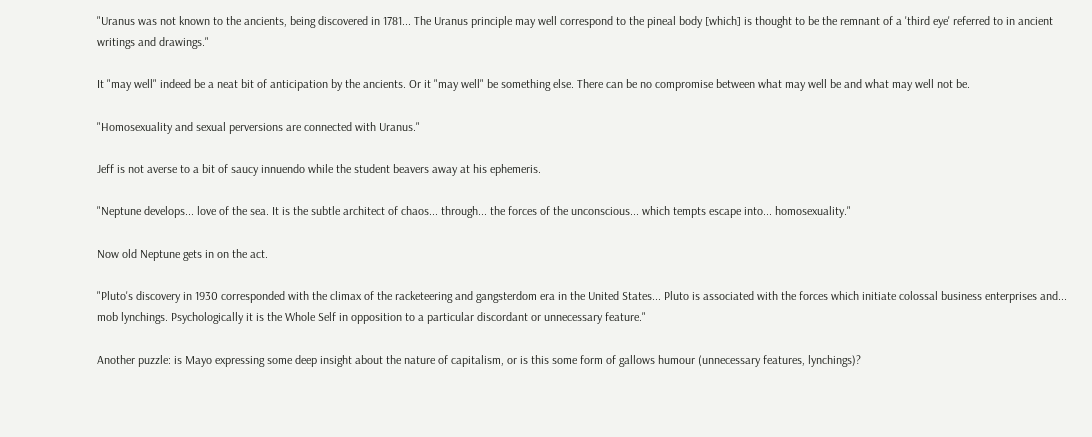"Uranus was not known to the ancients, being discovered in 1781... The Uranus principle may well correspond to the pineal body [which] is thought to be the remnant of a 'third eye' referred to in ancient writings and drawings."

It "may well" indeed be a neat bit of anticipation by the ancients. Or it "may well" be something else. There can be no compromise between what may well be and what may well not be.

"Homosexuality and sexual perversions are connected with Uranus."

Jeff is not averse to a bit of saucy innuendo while the student beavers away at his ephemeris.

"Neptune develops... love of the sea. It is the subtle architect of chaos... through... the forces of the unconscious... which tempts escape into... homosexuality."

Now old Neptune gets in on the act.

"Pluto's discovery in 1930 corresponded with the climax of the racketeering and gangsterdom era in the United States... Pluto is associated with the forces which initiate colossal business enterprises and... mob lynchings. Psychologically it is the Whole Self in opposition to a particular discordant or unnecessary feature."

Another puzzle: is Mayo expressing some deep insight about the nature of capitalism, or is this some form of gallows humour (unnecessary features, lynchings)?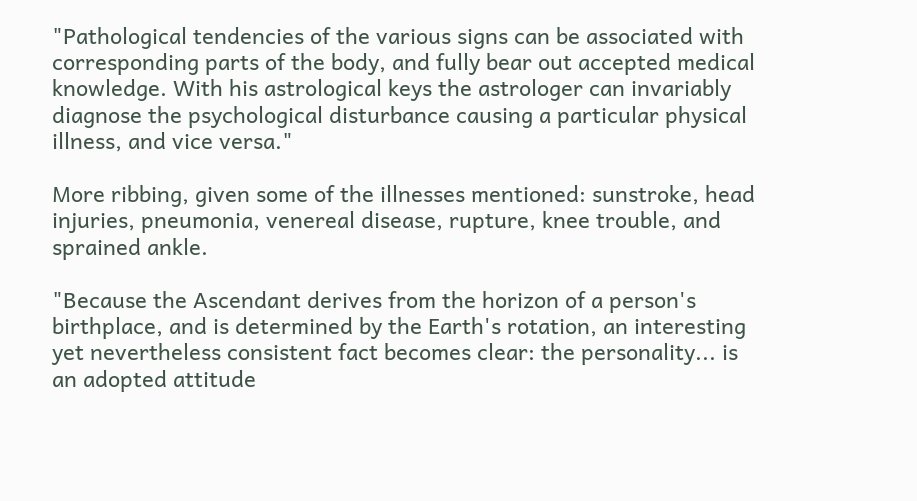"Pathological tendencies of the various signs can be associated with corresponding parts of the body, and fully bear out accepted medical knowledge. With his astrological keys the astrologer can invariably diagnose the psychological disturbance causing a particular physical illness, and vice versa."

More ribbing, given some of the illnesses mentioned: sunstroke, head injuries, pneumonia, venereal disease, rupture, knee trouble, and sprained ankle.

"Because the Ascendant derives from the horizon of a person's birthplace, and is determined by the Earth's rotation, an interesting yet nevertheless consistent fact becomes clear: the personality... is an adopted attitude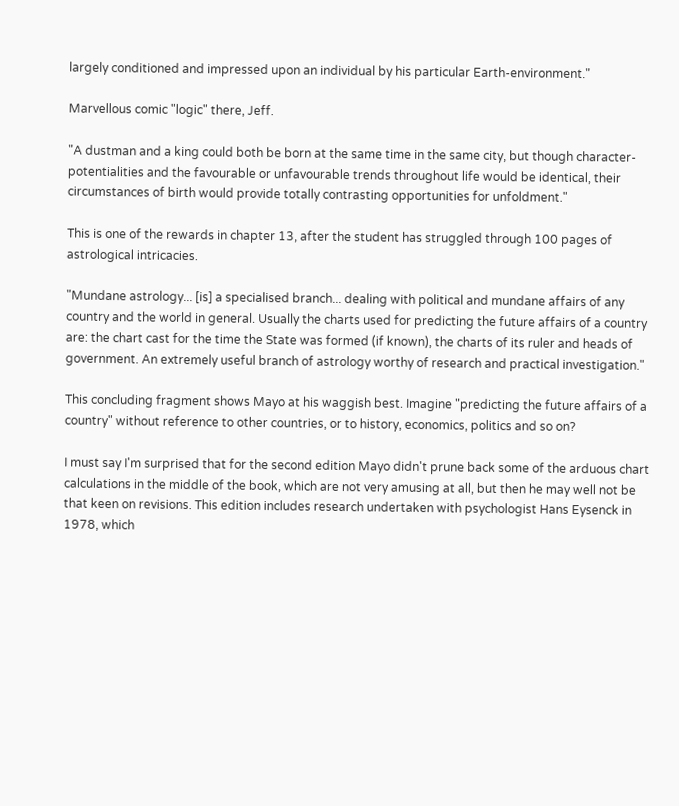largely conditioned and impressed upon an individual by his particular Earth-environment."

Marvellous comic "logic" there, Jeff.

"A dustman and a king could both be born at the same time in the same city, but though character-potentialities and the favourable or unfavourable trends throughout life would be identical, their circumstances of birth would provide totally contrasting opportunities for unfoldment."

This is one of the rewards in chapter 13, after the student has struggled through 100 pages of astrological intricacies.

"Mundane astrology... [is] a specialised branch... dealing with political and mundane affairs of any country and the world in general. Usually the charts used for predicting the future affairs of a country are: the chart cast for the time the State was formed (if known), the charts of its ruler and heads of government. An extremely useful branch of astrology worthy of research and practical investigation."

This concluding fragment shows Mayo at his waggish best. Imagine "predicting the future affairs of a country" without reference to other countries, or to history, economics, politics and so on?

I must say I'm surprised that for the second edition Mayo didn't prune back some of the arduous chart calculations in the middle of the book, which are not very amusing at all, but then he may well not be that keen on revisions. This edition includes research undertaken with psychologist Hans Eysenck in 1978, which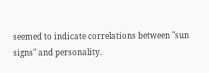seemed to indicate correlations between "sun signs" and personality.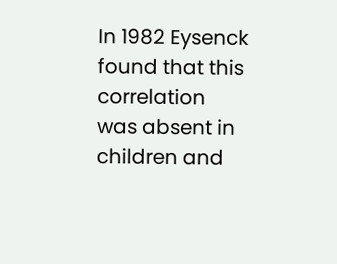In 1982 Eysenck found that this correlation was absent in children and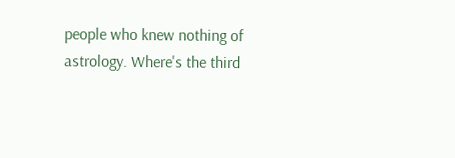people who knew nothing of astrology. Where's the third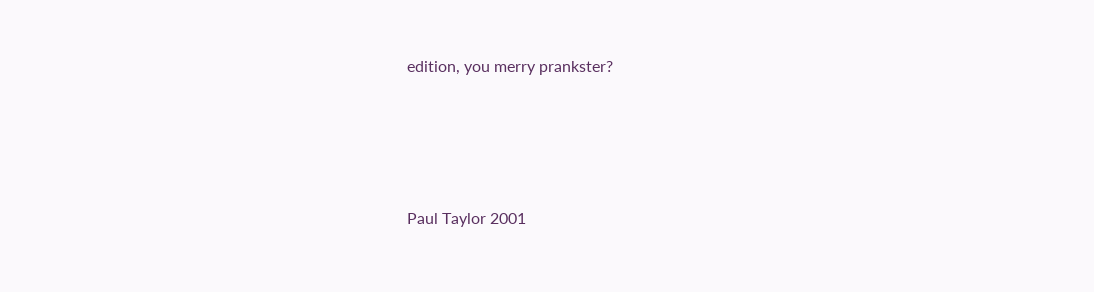edition, you merry prankster?




Paul Taylor 2001